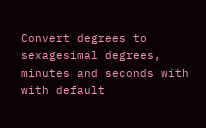Convert degrees to sexagesimal degrees, minutes and seconds with with default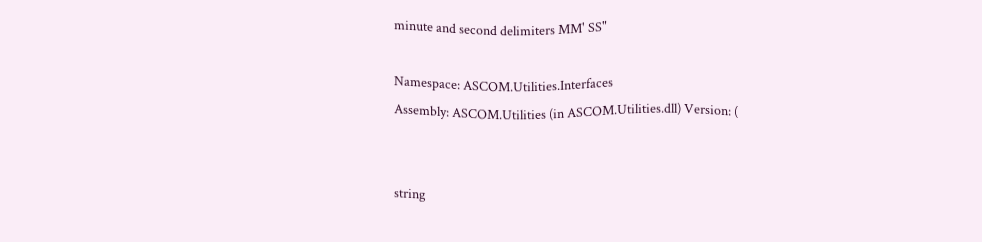minute and second delimiters MM' SS"

Namespace: ASCOM.Utilities.Interfaces
Assembly: ASCOM.Utilities (in ASCOM.Utilities.dll) Version: (


string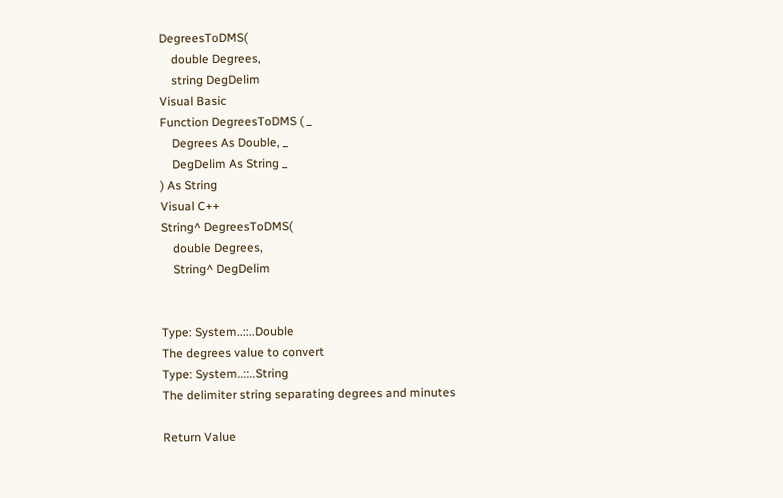DegreesToDMS(
    double Degrees,
    string DegDelim
Visual Basic
Function DegreesToDMS ( _
    Degrees As Double, _
    DegDelim As String _
) As String
Visual C++
String^ DegreesToDMS(
    double Degrees,
    String^ DegDelim


Type: System..::..Double
The degrees value to convert
Type: System..::..String
The delimiter string separating degrees and minutes

Return Value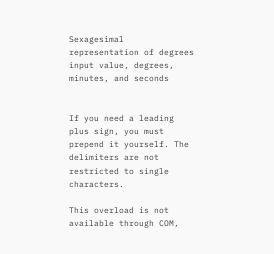Sexagesimal representation of degrees input value, degrees, minutes, and seconds


If you need a leading plus sign, you must prepend it yourself. The delimiters are not restricted to single characters.

This overload is not available through COM,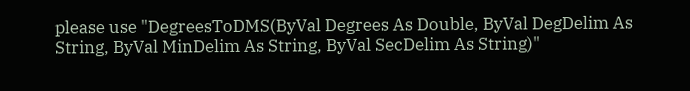please use "DegreesToDMS(ByVal Degrees As Double, ByVal DegDelim As String, ByVal MinDelim As String, ByVal SecDelim As String)"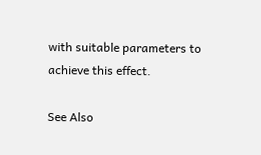with suitable parameters to achieve this effect.

See Also